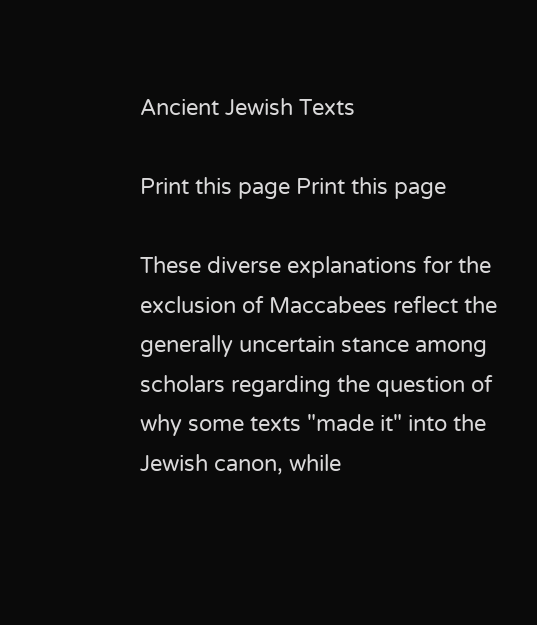Ancient Jewish Texts

Print this page Print this page

These diverse explanations for the exclusion of Maccabees reflect the generally uncertain stance among scholars regarding the question of why some texts "made it" into the Jewish canon, while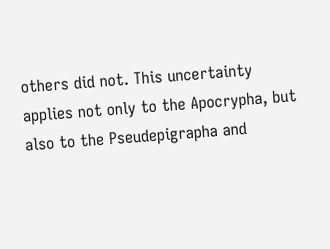others did not. This uncertainty applies not only to the Apocrypha, but also to the Pseudepigrapha and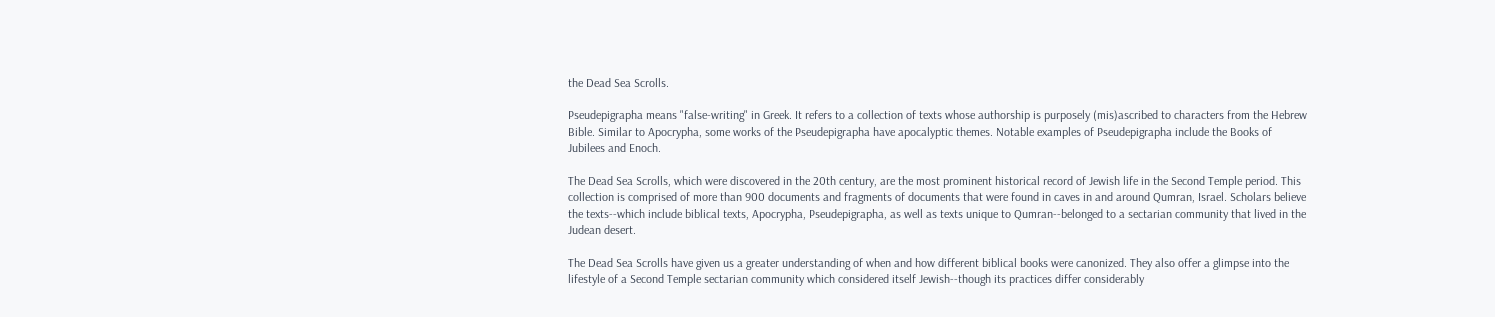the Dead Sea Scrolls.

Pseudepigrapha means "false-writing" in Greek. It refers to a collection of texts whose authorship is purposely (mis)ascribed to characters from the Hebrew Bible. Similar to Apocrypha, some works of the Pseudepigrapha have apocalyptic themes. Notable examples of Pseudepigrapha include the Books of Jubilees and Enoch.

The Dead Sea Scrolls, which were discovered in the 20th century, are the most prominent historical record of Jewish life in the Second Temple period. This collection is comprised of more than 900 documents and fragments of documents that were found in caves in and around Qumran, Israel. Scholars believe the texts--which include biblical texts, Apocrypha, Pseudepigrapha, as well as texts unique to Qumran--belonged to a sectarian community that lived in the Judean desert.

The Dead Sea Scrolls have given us a greater understanding of when and how different biblical books were canonized. They also offer a glimpse into the lifestyle of a Second Temple sectarian community which considered itself Jewish--though its practices differ considerably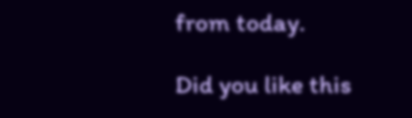from today.

Did you like this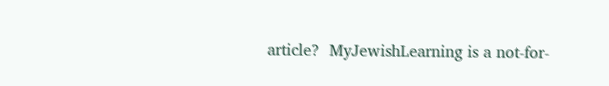article?  MyJewishLearning is a not-for-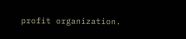profit organization.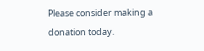Please consider making a donation today.